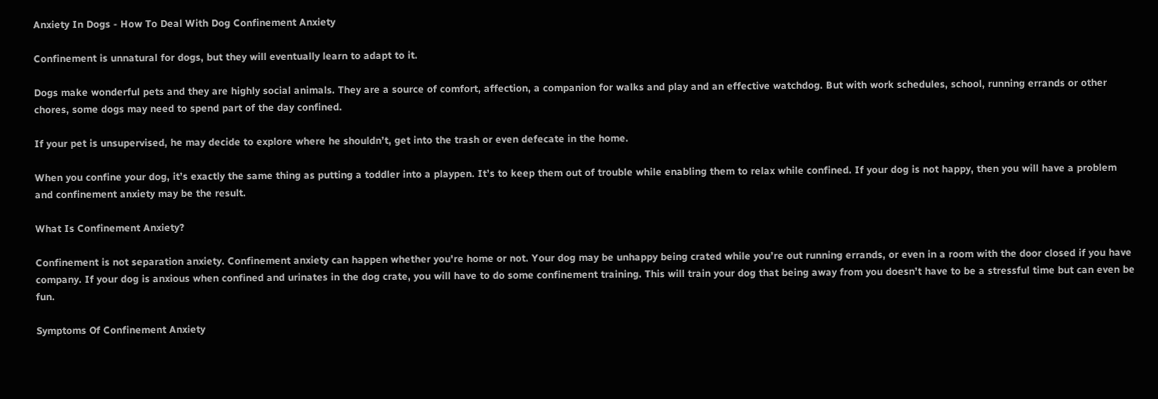Anxiety In Dogs - How To Deal With Dog Confinement Anxiety

Confinement is unnatural for dogs, but they will eventually learn to adapt to it.

Dogs make wonderful pets and they are highly social animals. They are a source of comfort, affection, a companion for walks and play and an effective watchdog. But with work schedules, school, running errands or other chores, some dogs may need to spend part of the day confined.

If your pet is unsupervised, he may decide to explore where he shouldn’t, get into the trash or even defecate in the home.

When you confine your dog, it’s exactly the same thing as putting a toddler into a playpen. It’s to keep them out of trouble while enabling them to relax while confined. If your dog is not happy, then you will have a problem and confinement anxiety may be the result.

What Is Confinement Anxiety?

Confinement is not separation anxiety. Confinement anxiety can happen whether you're home or not. Your dog may be unhappy being crated while you’re out running errands, or even in a room with the door closed if you have company. If your dog is anxious when confined and urinates in the dog crate, you will have to do some confinement training. This will train your dog that being away from you doesn’t have to be a stressful time but can even be fun.

Symptoms Of Confinement Anxiety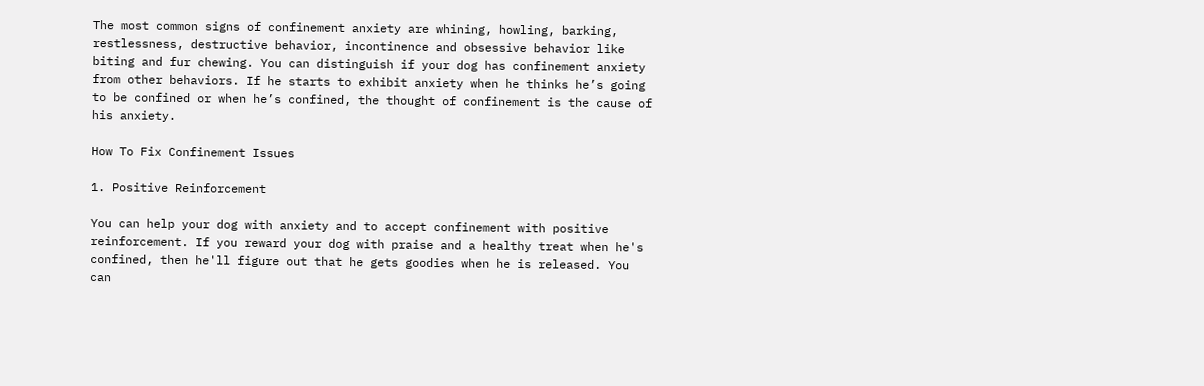The most common signs of confinement anxiety are whining, howling, barking, restlessness, destructive behavior, incontinence and obsessive behavior like biting and fur chewing. You can distinguish if your dog has confinement anxiety from other behaviors. If he starts to exhibit anxiety when he thinks he’s going to be confined or when he’s confined, the thought of confinement is the cause of his anxiety.

How To Fix Confinement Issues

1. Positive Reinforcement

You can help your dog with anxiety and to accept confinement with positive reinforcement. If you reward your dog with praise and a healthy treat when he's confined, then he'll figure out that he gets goodies when he is released. You can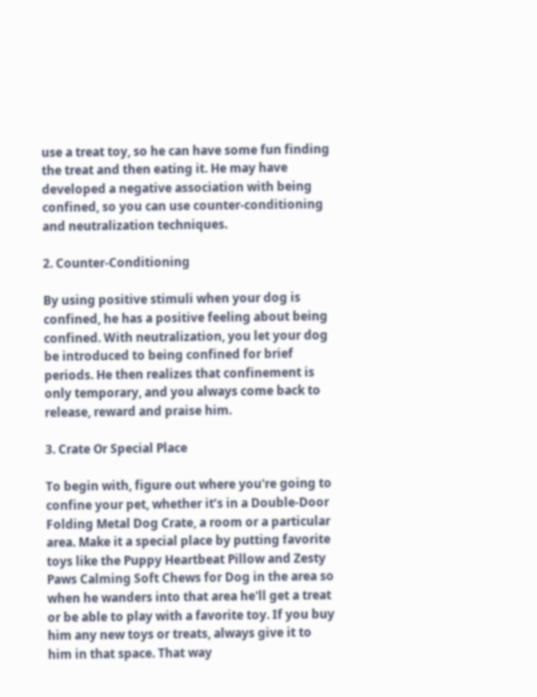use a treat toy, so he can have some fun finding the treat and then eating it. He may have developed a negative association with being confined, so you can use counter-conditioning and neutralization techniques.

2. Counter-Conditioning

By using positive stimuli when your dog is confined, he has a positive feeling about being confined. With neutralization, you let your dog be introduced to being confined for brief periods. He then realizes that confinement is only temporary, and you always come back to release, reward and praise him.

3. Crate Or Special Place

To begin with, figure out where you're going to confine your pet, whether it’s in a Double-Door Folding Metal Dog Crate, a room or a particular area. Make it a special place by putting favorite toys like the Puppy Heartbeat Pillow and Zesty Paws Calming Soft Chews for Dog in the area so when he wanders into that area he'll get a treat or be able to play with a favorite toy. If you buy him any new toys or treats, always give it to him in that space. That way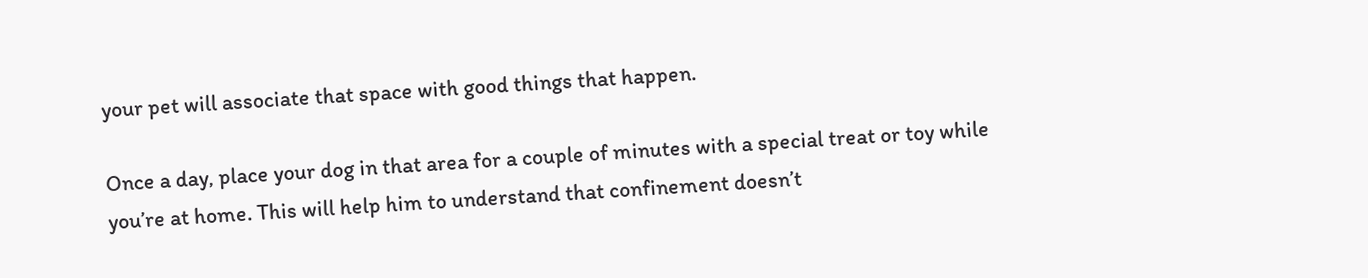your pet will associate that space with good things that happen.

Once a day, place your dog in that area for a couple of minutes with a special treat or toy while you’re at home. This will help him to understand that confinement doesn’t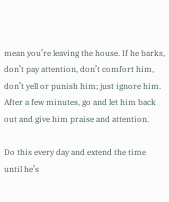mean you’re leaving the house. If he barks, don’t pay attention, don’t comfort him, don’t yell or punish him; just ignore him. After a few minutes, go and let him back out and give him praise and attention.

Do this every day and extend the time until he’s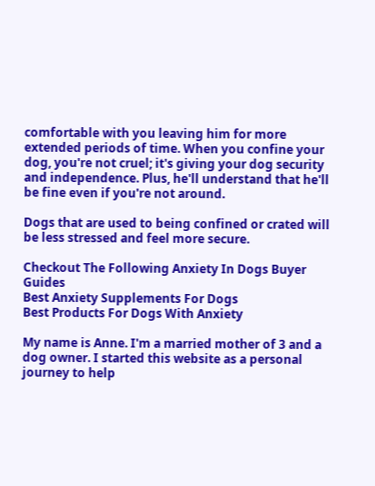comfortable with you leaving him for more extended periods of time. When you confine your dog, you're not cruel; it's giving your dog security and independence. Plus, he'll understand that he'll be fine even if you're not around.

Dogs that are used to being confined or crated will be less stressed and feel more secure.

Checkout The Following Anxiety In Dogs Buyer Guides
Best Anxiety Supplements For Dogs
Best Products For Dogs With Anxiety

My name is Anne. I'm a married mother of 3 and a dog owner. I started this website as a personal journey to help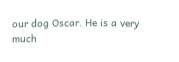our dog Oscar. He is a very much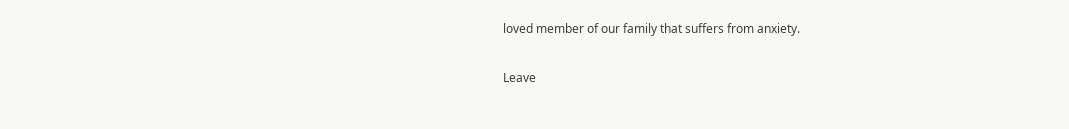loved member of our family that suffers from anxiety.

Leave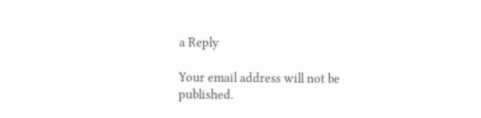a Reply

Your email address will not be published.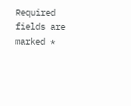Required fields are marked *